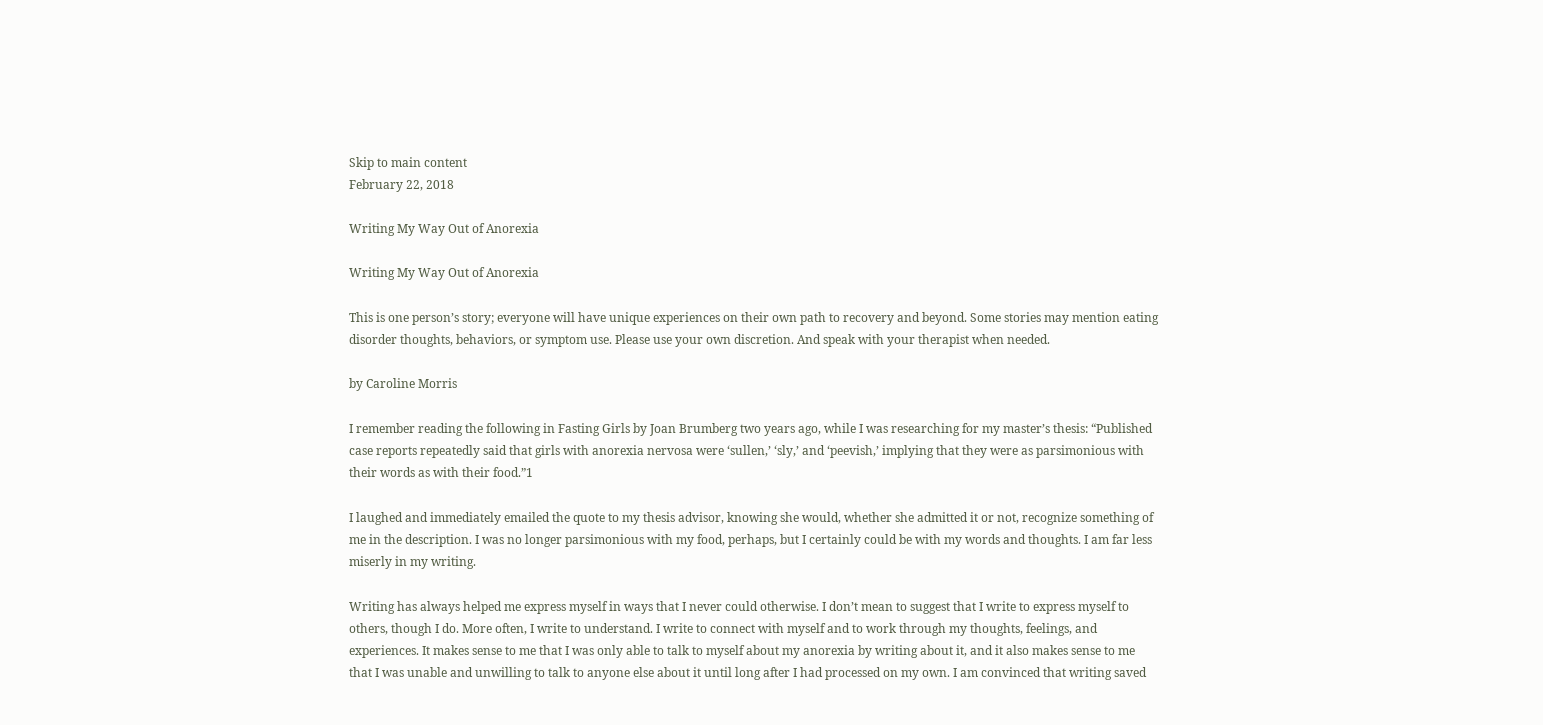Skip to main content
February 22, 2018

Writing My Way Out of Anorexia

Writing My Way Out of Anorexia

This is one person’s story; everyone will have unique experiences on their own path to recovery and beyond. Some stories may mention eating disorder thoughts, behaviors, or symptom use. Please use your own discretion. And speak with your therapist when needed.

by Caroline Morris

I remember reading the following in Fasting Girls by Joan Brumberg two years ago, while I was researching for my master’s thesis: “Published case reports repeatedly said that girls with anorexia nervosa were ‘sullen,’ ‘sly,’ and ‘peevish,’ implying that they were as parsimonious with their words as with their food.”1

I laughed and immediately emailed the quote to my thesis advisor, knowing she would, whether she admitted it or not, recognize something of me in the description. I was no longer parsimonious with my food, perhaps, but I certainly could be with my words and thoughts. I am far less miserly in my writing.

Writing has always helped me express myself in ways that I never could otherwise. I don’t mean to suggest that I write to express myself to others, though I do. More often, I write to understand. I write to connect with myself and to work through my thoughts, feelings, and experiences. It makes sense to me that I was only able to talk to myself about my anorexia by writing about it, and it also makes sense to me that I was unable and unwilling to talk to anyone else about it until long after I had processed on my own. I am convinced that writing saved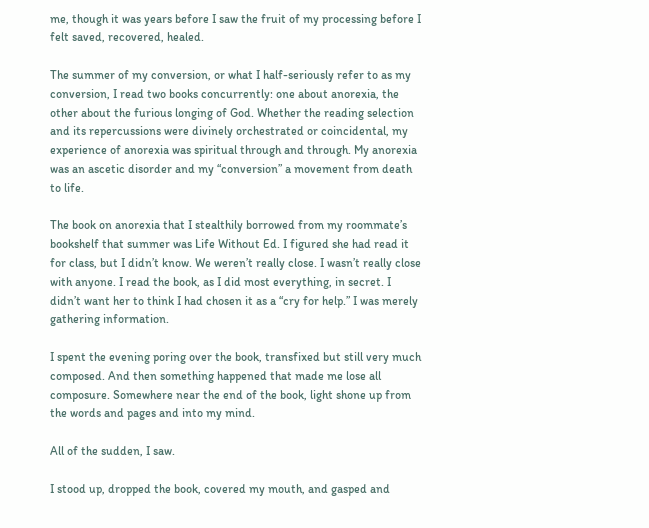me, though it was years before I saw the fruit of my processing before I felt saved, recovered, healed.

The summer of my conversion, or what I half-seriously refer to as my conversion, I read two books concurrently: one about anorexia, the other about the furious longing of God. Whether the reading selection and its repercussions were divinely orchestrated or coincidental, my experience of anorexia was spiritual through and through. My anorexia was an ascetic disorder and my “conversion” a movement from death to life.

The book on anorexia that I stealthily borrowed from my roommate’s bookshelf that summer was Life Without Ed. I figured she had read it for class, but I didn’t know. We weren’t really close. I wasn’t really close with anyone. I read the book, as I did most everything, in secret. I didn’t want her to think I had chosen it as a “cry for help.” I was merely gathering information.

I spent the evening poring over the book, transfixed but still very much composed. And then something happened that made me lose all composure. Somewhere near the end of the book, light shone up from the words and pages and into my mind.

All of the sudden, I saw.

I stood up, dropped the book, covered my mouth, and gasped and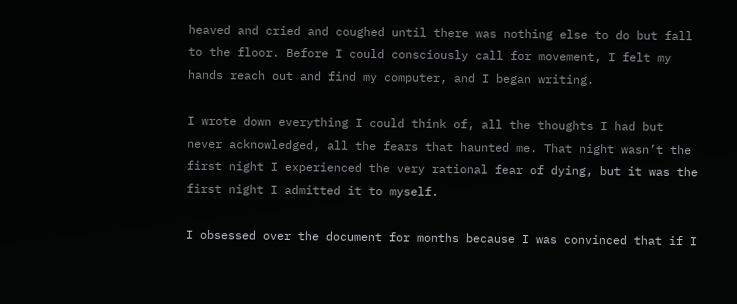heaved and cried and coughed until there was nothing else to do but fall to the floor. Before I could consciously call for movement, I felt my hands reach out and find my computer, and I began writing.

I wrote down everything I could think of, all the thoughts I had but never acknowledged, all the fears that haunted me. That night wasn’t the first night I experienced the very rational fear of dying, but it was the first night I admitted it to myself.

I obsessed over the document for months because I was convinced that if I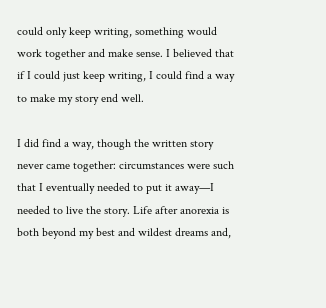could only keep writing, something would work together and make sense. I believed that if I could just keep writing, I could find a way to make my story end well.

I did find a way, though the written story never came together: circumstances were such that I eventually needed to put it away—I needed to live the story. Life after anorexia is both beyond my best and wildest dreams and,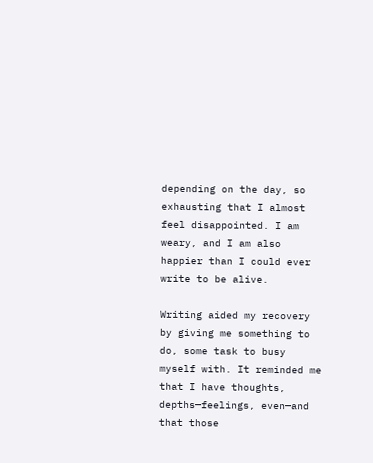depending on the day, so exhausting that I almost feel disappointed. I am weary, and I am also happier than I could ever write to be alive.

Writing aided my recovery by giving me something to do, some task to busy myself with. It reminded me that I have thoughts, depths—feelings, even—and that those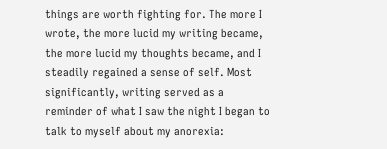things are worth fighting for. The more I wrote, the more lucid my writing became, the more lucid my thoughts became, and I steadily regained a sense of self. Most significantly, writing served as a reminder of what I saw the night I began to talk to myself about my anorexia: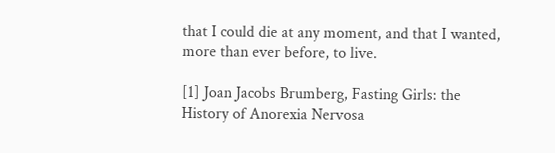that I could die at any moment, and that I wanted, more than ever before, to live.

[1] Joan Jacobs Brumberg, Fasting Girls: the History of Anorexia Nervosa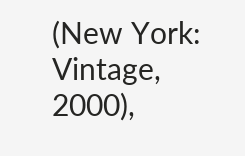(New York: Vintage, 2000),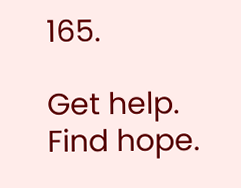165.

Get help. Find hope.